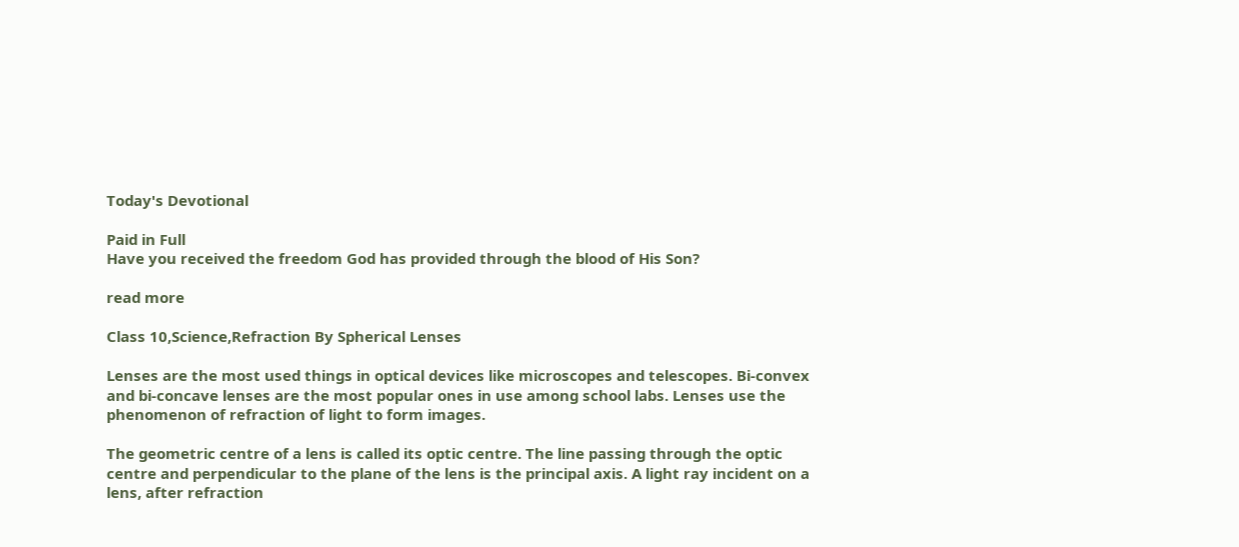Today's Devotional

Paid in Full
Have you received the freedom God has provided through the blood of His Son?

read more

Class 10,Science,Refraction By Spherical Lenses

Lenses are the most used things in optical devices like microscopes and telescopes. Bi-convex and bi-concave lenses are the most popular ones in use among school labs. Lenses use the phenomenon of refraction of light to form images.

The geometric centre of a lens is called its optic centre. The line passing through the optic centre and perpendicular to the plane of the lens is the principal axis. A light ray incident on a lens, after refraction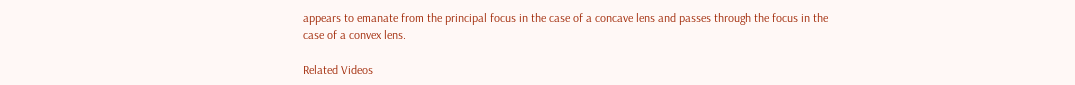appears to emanate from the principal focus in the case of a concave lens and passes through the focus in the case of a convex lens.

Related Videos